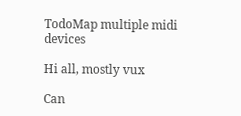TodoMap multiple midi devices

Hi all, mostly vux

Can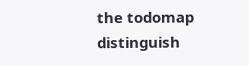the todomap distinguish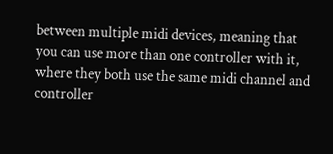between multiple midi devices, meaning that you can use more than one controller with it, where they both use the same midi channel and controller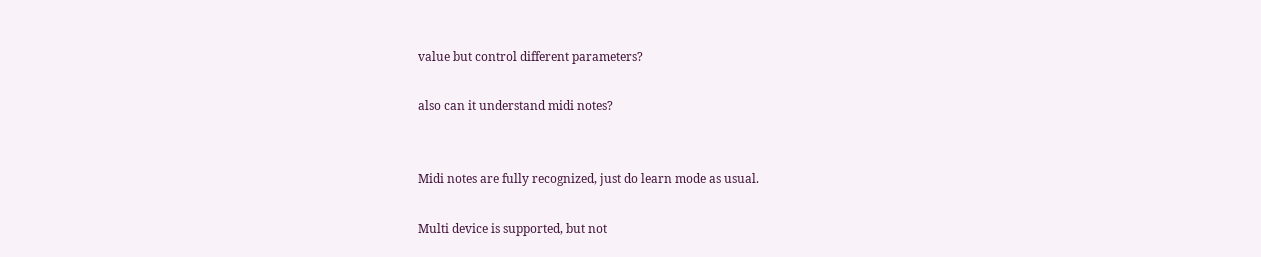value but control different parameters?

also can it understand midi notes?


Midi notes are fully recognized, just do learn mode as usual.

Multi device is supported, but not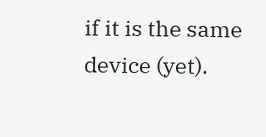if it is the same device (yet).